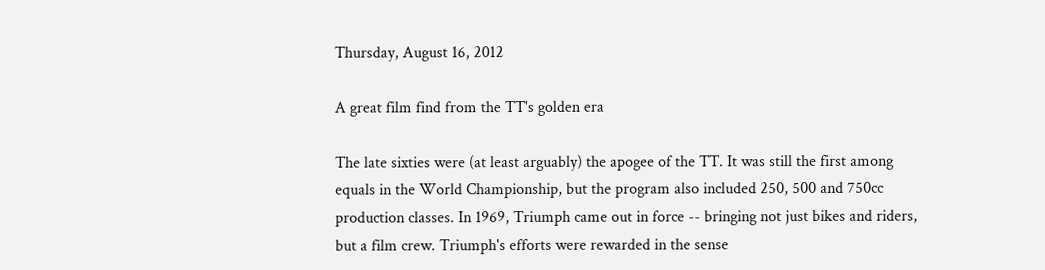Thursday, August 16, 2012

A great film find from the TT's golden era

The late sixties were (at least arguably) the apogee of the TT. It was still the first among equals in the World Championship, but the program also included 250, 500 and 750cc production classes. In 1969, Triumph came out in force -- bringing not just bikes and riders, but a film crew. Triumph's efforts were rewarded in the sense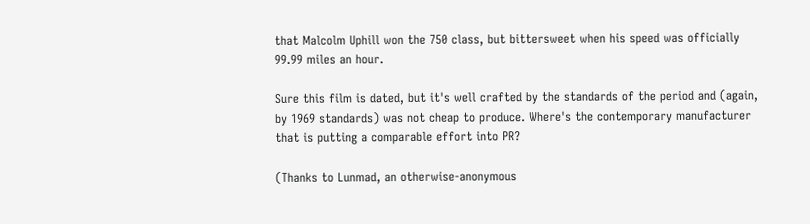that Malcolm Uphill won the 750 class, but bittersweet when his speed was officially 99.99 miles an hour.

Sure this film is dated, but it's well crafted by the standards of the period and (again, by 1969 standards) was not cheap to produce. Where's the contemporary manufacturer that is putting a comparable effort into PR?

(Thanks to Lunmad, an otherwise-anonymous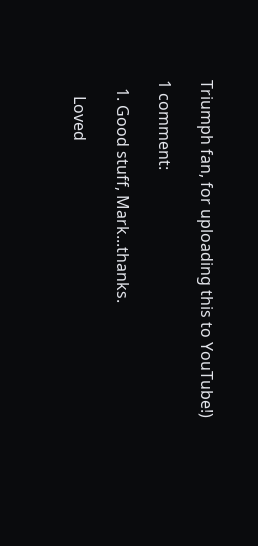Triumph fan, for uploading this to YouTube!)

1 comment:

  1. Good stuff, Mark...thanks.

    Loved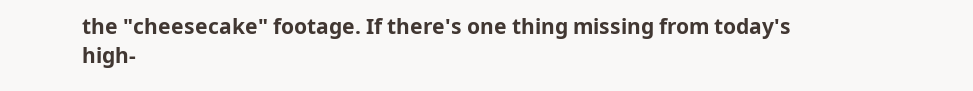the "cheesecake" footage. If there's one thing missing from today's high-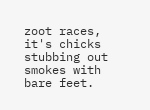zoot races, it's chicks stubbing out smokes with bare feet.